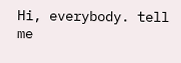Hi, everybody. tell me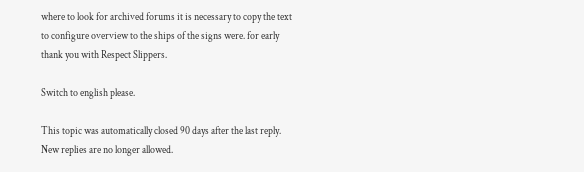where to look for archived forums it is necessary to copy the text to configure overview to the ships of the signs were. for early thank you with Respect Slippers.

Switch to english please.

This topic was automatically closed 90 days after the last reply. New replies are no longer allowed.